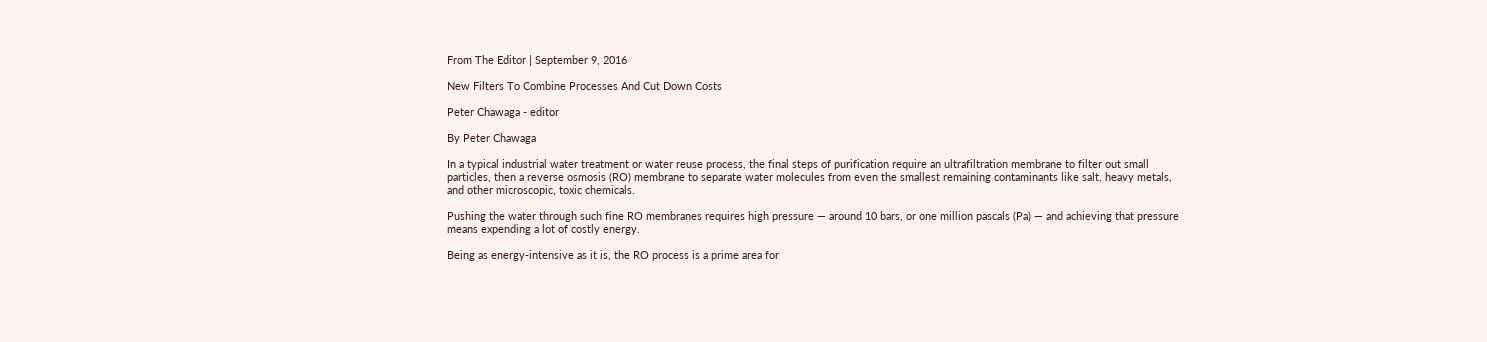From The Editor | September 9, 2016

New Filters To Combine Processes And Cut Down Costs

Peter Chawaga - editor

By Peter Chawaga

In a typical industrial water treatment or water reuse process, the final steps of purification require an ultrafiltration membrane to filter out small particles, then a reverse osmosis (RO) membrane to separate water molecules from even the smallest remaining contaminants like salt, heavy metals, and other microscopic, toxic chemicals.

Pushing the water through such fine RO membranes requires high pressure — around 10 bars, or one million pascals (Pa) — and achieving that pressure means expending a lot of costly energy.

Being as energy-intensive as it is, the RO process is a prime area for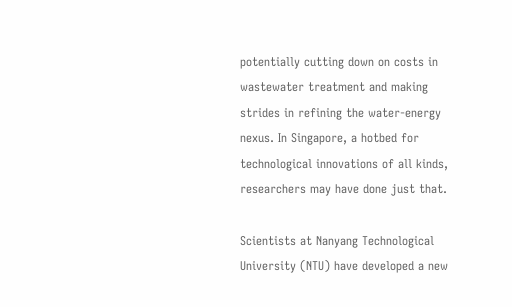potentially cutting down on costs in wastewater treatment and making strides in refining the water-energy nexus. In Singapore, a hotbed for technological innovations of all kinds, researchers may have done just that.

Scientists at Nanyang Technological University (NTU) have developed a new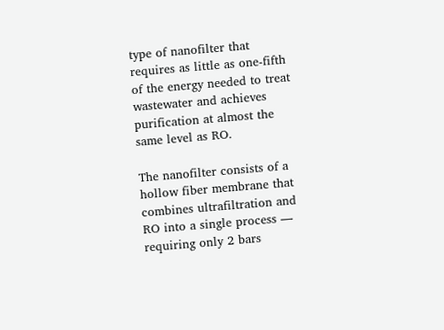type of nanofilter that requires as little as one-fifth of the energy needed to treat wastewater and achieves purification at almost the same level as RO.

The nanofilter consists of a hollow fiber membrane that combines ultrafiltration and RO into a single process — requiring only 2 bars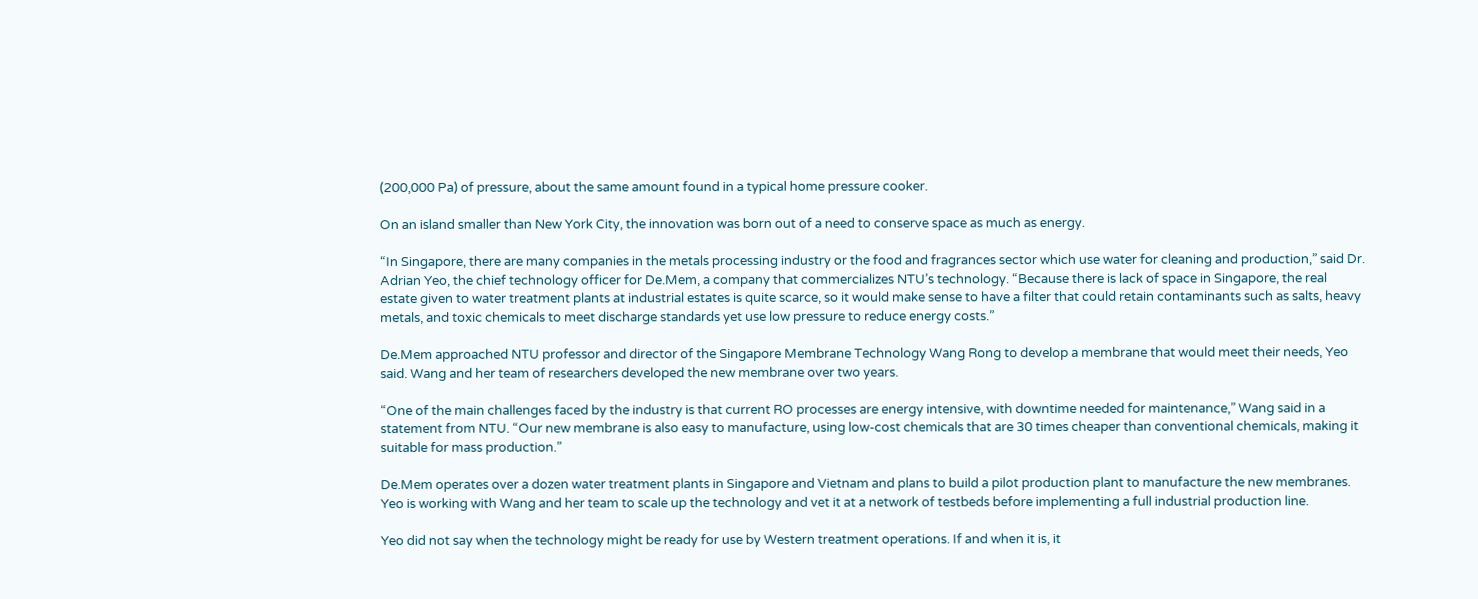(200,000 Pa) of pressure, about the same amount found in a typical home pressure cooker.

On an island smaller than New York City, the innovation was born out of a need to conserve space as much as energy.

“In Singapore, there are many companies in the metals processing industry or the food and fragrances sector which use water for cleaning and production,” said Dr. Adrian Yeo, the chief technology officer for De.Mem, a company that commercializes NTU’s technology. “Because there is lack of space in Singapore, the real estate given to water treatment plants at industrial estates is quite scarce, so it would make sense to have a filter that could retain contaminants such as salts, heavy metals, and toxic chemicals to meet discharge standards yet use low pressure to reduce energy costs.”

De.Mem approached NTU professor and director of the Singapore Membrane Technology Wang Rong to develop a membrane that would meet their needs, Yeo said. Wang and her team of researchers developed the new membrane over two years.

“One of the main challenges faced by the industry is that current RO processes are energy intensive, with downtime needed for maintenance,” Wang said in a statement from NTU. “Our new membrane is also easy to manufacture, using low-cost chemicals that are 30 times cheaper than conventional chemicals, making it suitable for mass production.”

De.Mem operates over a dozen water treatment plants in Singapore and Vietnam and plans to build a pilot production plant to manufacture the new membranes. Yeo is working with Wang and her team to scale up the technology and vet it at a network of testbeds before implementing a full industrial production line.

Yeo did not say when the technology might be ready for use by Western treatment operations. If and when it is, it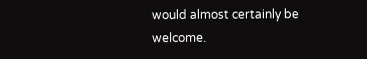would almost certainly be welcome.